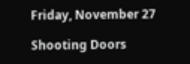Friday, November 27

Shooting Doors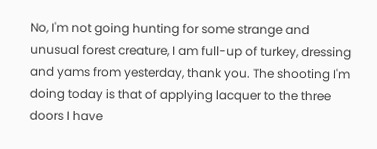No, I'm not going hunting for some strange and unusual forest creature, I am full-up of turkey, dressing and yams from yesterday, thank you. The shooting I'm doing today is that of applying lacquer to the three doors I have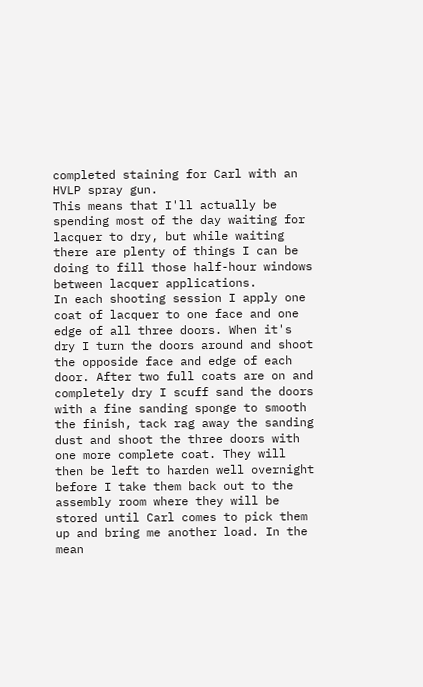completed staining for Carl with an HVLP spray gun.
This means that I'll actually be spending most of the day waiting for lacquer to dry, but while waiting there are plenty of things I can be doing to fill those half-hour windows between lacquer applications.
In each shooting session I apply one coat of lacquer to one face and one edge of all three doors. When it's dry I turn the doors around and shoot the opposide face and edge of each door. After two full coats are on and completely dry I scuff sand the doors with a fine sanding sponge to smooth the finish, tack rag away the sanding dust and shoot the three doors with one more complete coat. They will then be left to harden well overnight before I take them back out to the assembly room where they will be stored until Carl comes to pick them up and bring me another load. In the mean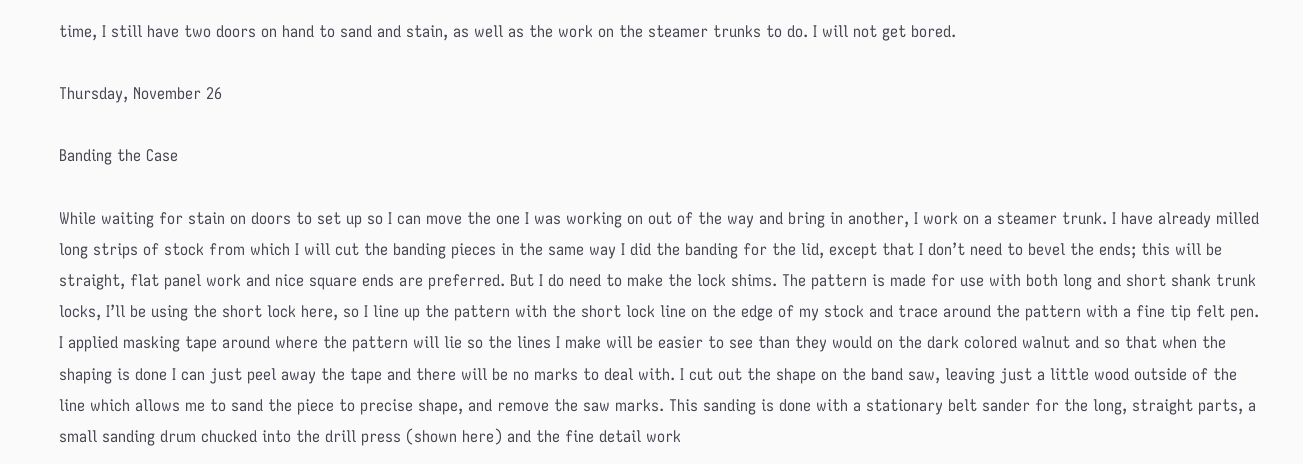time, I still have two doors on hand to sand and stain, as well as the work on the steamer trunks to do. I will not get bored.

Thursday, November 26

Banding the Case

While waiting for stain on doors to set up so I can move the one I was working on out of the way and bring in another, I work on a steamer trunk. I have already milled long strips of stock from which I will cut the banding pieces in the same way I did the banding for the lid, except that I don’t need to bevel the ends; this will be straight, flat panel work and nice square ends are preferred. But I do need to make the lock shims. The pattern is made for use with both long and short shank trunk locks, I’ll be using the short lock here, so I line up the pattern with the short lock line on the edge of my stock and trace around the pattern with a fine tip felt pen. I applied masking tape around where the pattern will lie so the lines I make will be easier to see than they would on the dark colored walnut and so that when the shaping is done I can just peel away the tape and there will be no marks to deal with. I cut out the shape on the band saw, leaving just a little wood outside of the line which allows me to sand the piece to precise shape, and remove the saw marks. This sanding is done with a stationary belt sander for the long, straight parts, a small sanding drum chucked into the drill press (shown here) and the fine detail work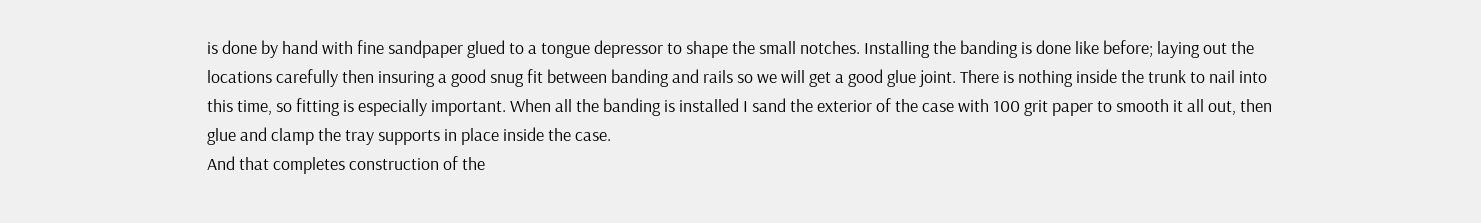is done by hand with fine sandpaper glued to a tongue depressor to shape the small notches. Installing the banding is done like before; laying out the locations carefully then insuring a good snug fit between banding and rails so we will get a good glue joint. There is nothing inside the trunk to nail into this time, so fitting is especially important. When all the banding is installed I sand the exterior of the case with 100 grit paper to smooth it all out, then glue and clamp the tray supports in place inside the case.
And that completes construction of the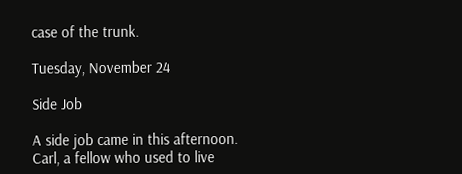case of the trunk.

Tuesday, November 24

Side Job

A side job came in this afternoon. Carl, a fellow who used to live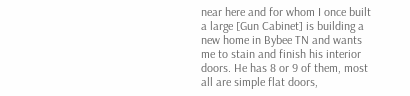near here and for whom I once built a large [Gun Cabinet] is building a new home in Bybee TN and wants me to stain and finish his interior doors. He has 8 or 9 of them, most all are simple flat doors,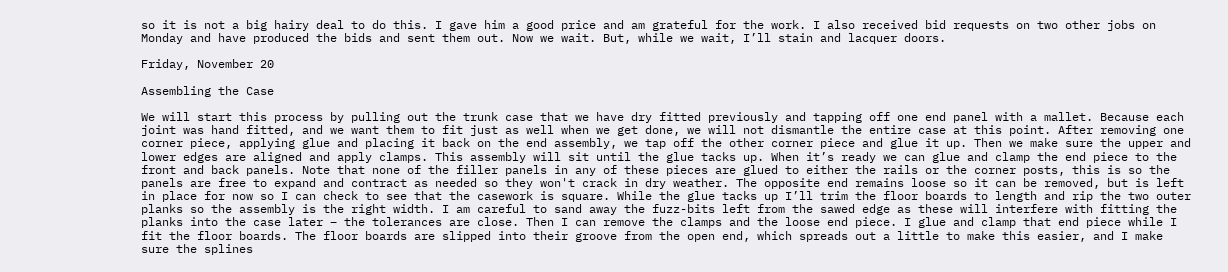so it is not a big hairy deal to do this. I gave him a good price and am grateful for the work. I also received bid requests on two other jobs on Monday and have produced the bids and sent them out. Now we wait. But, while we wait, I’ll stain and lacquer doors.

Friday, November 20

Assembling the Case

We will start this process by pulling out the trunk case that we have dry fitted previously and tapping off one end panel with a mallet. Because each joint was hand fitted, and we want them to fit just as well when we get done, we will not dismantle the entire case at this point. After removing one corner piece, applying glue and placing it back on the end assembly, we tap off the other corner piece and glue it up. Then we make sure the upper and lower edges are aligned and apply clamps. This assembly will sit until the glue tacks up. When it’s ready we can glue and clamp the end piece to the front and back panels. Note that none of the filler panels in any of these pieces are glued to either the rails or the corner posts, this is so the panels are free to expand and contract as needed so they won't crack in dry weather. The opposite end remains loose so it can be removed, but is left in place for now so I can check to see that the casework is square. While the glue tacks up I’ll trim the floor boards to length and rip the two outer planks so the assembly is the right width. I am careful to sand away the fuzz-bits left from the sawed edge as these will interfere with fitting the planks into the case later – the tolerances are close. Then I can remove the clamps and the loose end piece. I glue and clamp that end piece while I fit the floor boards. The floor boards are slipped into their groove from the open end, which spreads out a little to make this easier, and I make sure the splines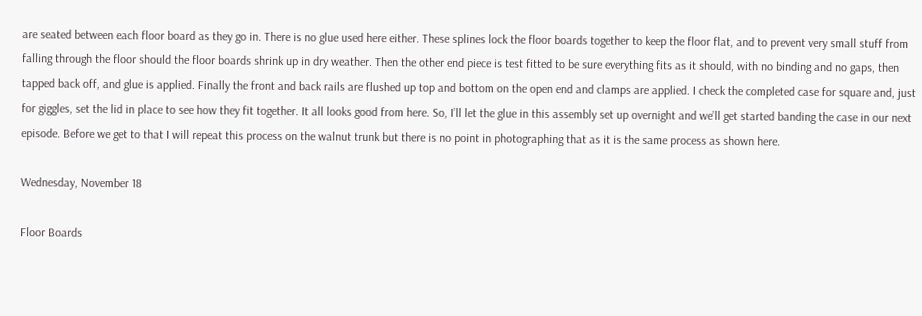are seated between each floor board as they go in. There is no glue used here either. These splines lock the floor boards together to keep the floor flat, and to prevent very small stuff from falling through the floor should the floor boards shrink up in dry weather. Then the other end piece is test fitted to be sure everything fits as it should, with no binding and no gaps, then tapped back off, and glue is applied. Finally the front and back rails are flushed up top and bottom on the open end and clamps are applied. I check the completed case for square and, just for giggles, set the lid in place to see how they fit together. It all looks good from here. So, I’ll let the glue in this assembly set up overnight and we’ll get started banding the case in our next episode. Before we get to that I will repeat this process on the walnut trunk but there is no point in photographing that as it is the same process as shown here.

Wednesday, November 18

Floor Boards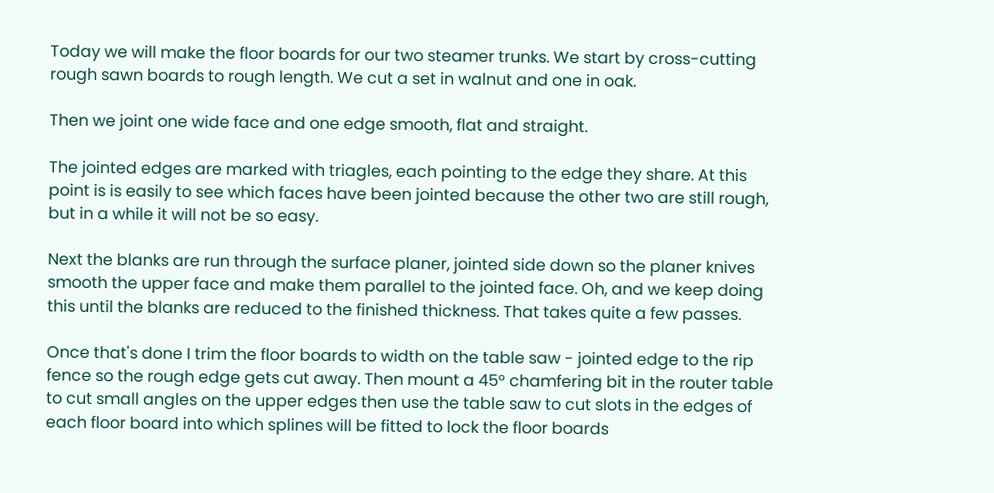Today we will make the floor boards for our two steamer trunks. We start by cross-cutting rough sawn boards to rough length. We cut a set in walnut and one in oak.

Then we joint one wide face and one edge smooth, flat and straight.

The jointed edges are marked with triagles, each pointing to the edge they share. At this point is is easily to see which faces have been jointed because the other two are still rough, but in a while it will not be so easy.

Next the blanks are run through the surface planer, jointed side down so the planer knives smooth the upper face and make them parallel to the jointed face. Oh, and we keep doing this until the blanks are reduced to the finished thickness. That takes quite a few passes.

Once that's done I trim the floor boards to width on the table saw - jointed edge to the rip fence so the rough edge gets cut away. Then mount a 45° chamfering bit in the router table to cut small angles on the upper edges then use the table saw to cut slots in the edges of each floor board into which splines will be fitted to lock the floor boards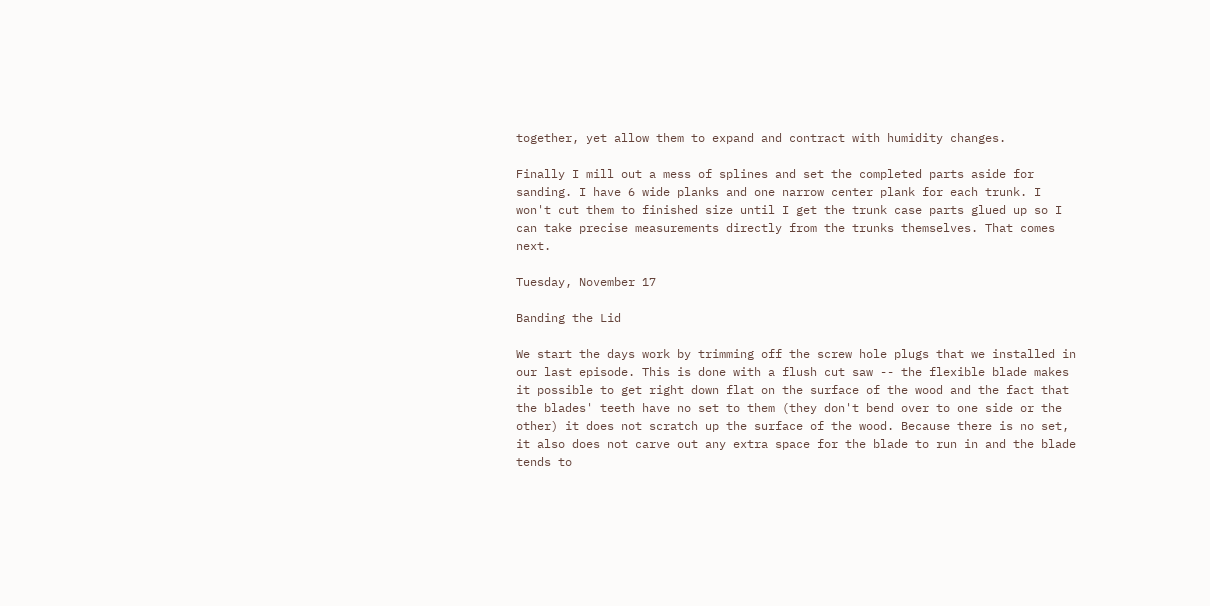together, yet allow them to expand and contract with humidity changes.

Finally I mill out a mess of splines and set the completed parts aside for sanding. I have 6 wide planks and one narrow center plank for each trunk. I won't cut them to finished size until I get the trunk case parts glued up so I can take precise measurements directly from the trunks themselves. That comes next.

Tuesday, November 17

Banding the Lid

We start the days work by trimming off the screw hole plugs that we installed in our last episode. This is done with a flush cut saw -- the flexible blade makes it possible to get right down flat on the surface of the wood and the fact that the blades' teeth have no set to them (they don't bend over to one side or the other) it does not scratch up the surface of the wood. Because there is no set, it also does not carve out any extra space for the blade to run in and the blade tends to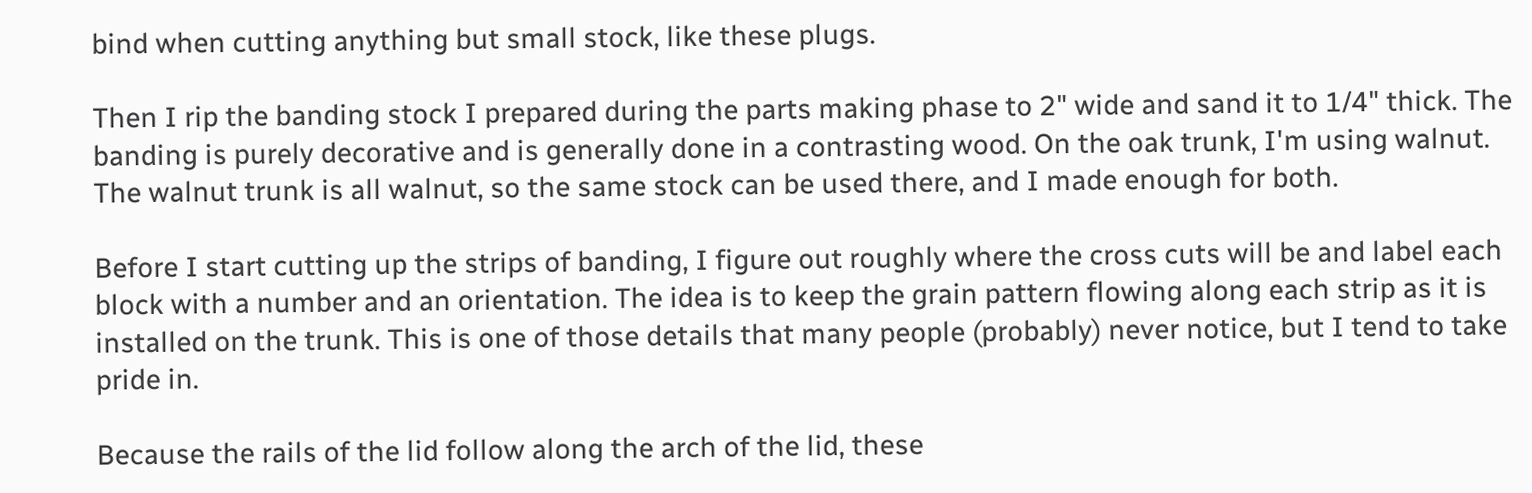bind when cutting anything but small stock, like these plugs.

Then I rip the banding stock I prepared during the parts making phase to 2" wide and sand it to 1/4" thick. The banding is purely decorative and is generally done in a contrasting wood. On the oak trunk, I'm using walnut. The walnut trunk is all walnut, so the same stock can be used there, and I made enough for both.

Before I start cutting up the strips of banding, I figure out roughly where the cross cuts will be and label each block with a number and an orientation. The idea is to keep the grain pattern flowing along each strip as it is installed on the trunk. This is one of those details that many people (probably) never notice, but I tend to take pride in.

Because the rails of the lid follow along the arch of the lid, these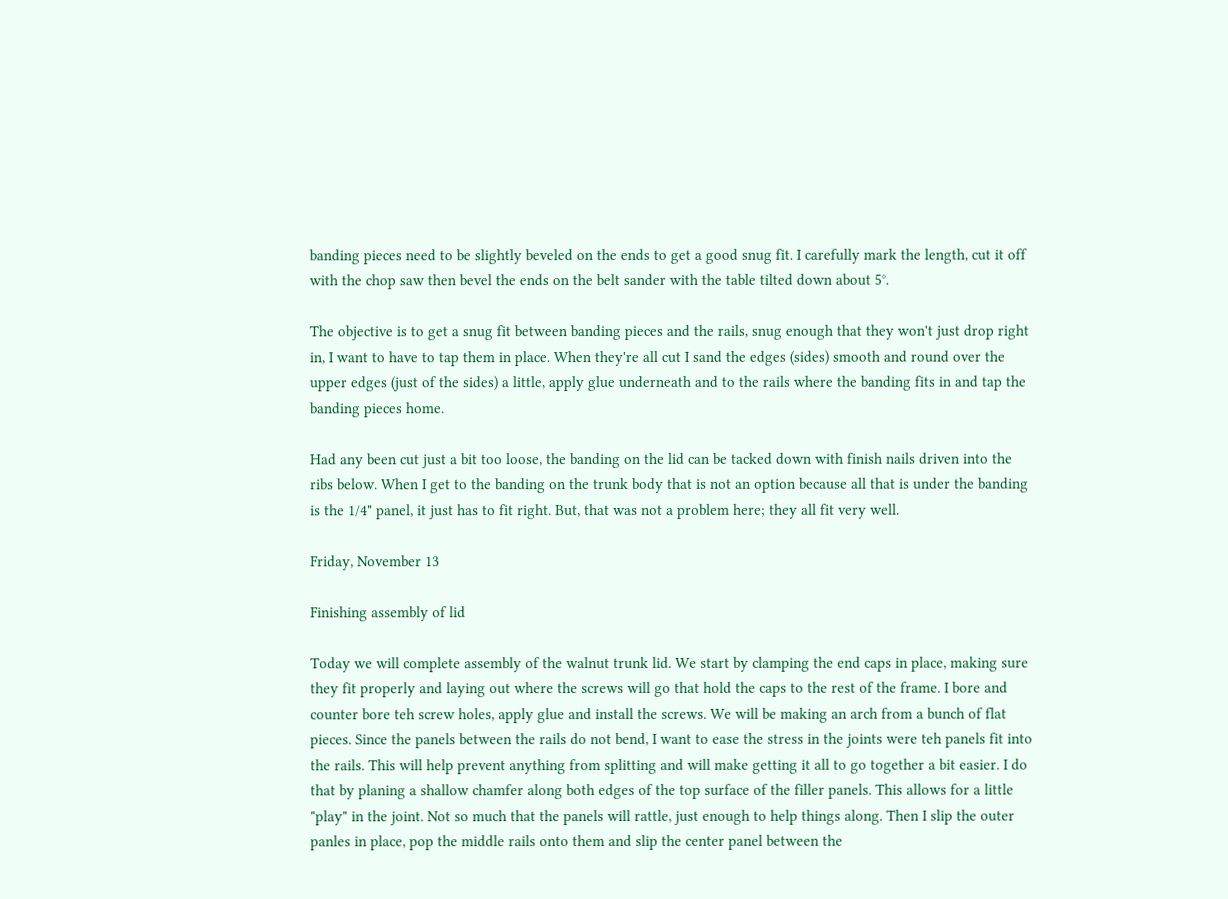banding pieces need to be slightly beveled on the ends to get a good snug fit. I carefully mark the length, cut it off with the chop saw then bevel the ends on the belt sander with the table tilted down about 5°.

The objective is to get a snug fit between banding pieces and the rails, snug enough that they won't just drop right in, I want to have to tap them in place. When they're all cut I sand the edges (sides) smooth and round over the upper edges (just of the sides) a little, apply glue underneath and to the rails where the banding fits in and tap the banding pieces home.

Had any been cut just a bit too loose, the banding on the lid can be tacked down with finish nails driven into the ribs below. When I get to the banding on the trunk body that is not an option because all that is under the banding is the 1/4" panel, it just has to fit right. But, that was not a problem here; they all fit very well.

Friday, November 13

Finishing assembly of lid

Today we will complete assembly of the walnut trunk lid. We start by clamping the end caps in place, making sure they fit properly and laying out where the screws will go that hold the caps to the rest of the frame. I bore and counter bore teh screw holes, apply glue and install the screws. We will be making an arch from a bunch of flat pieces. Since the panels between the rails do not bend, I want to ease the stress in the joints were teh panels fit into the rails. This will help prevent anything from splitting and will make getting it all to go together a bit easier. I do that by planing a shallow chamfer along both edges of the top surface of the filler panels. This allows for a little "play" in the joint. Not so much that the panels will rattle, just enough to help things along. Then I slip the outer panles in place, pop the middle rails onto them and slip the center panel between the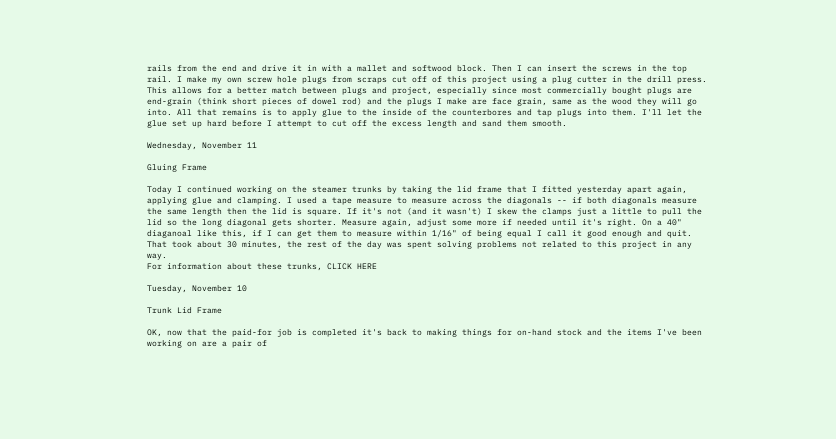rails from the end and drive it in with a mallet and softwood block. Then I can insert the screws in the top rail. I make my own screw hole plugs from scraps cut off of this project using a plug cutter in the drill press. This allows for a better match between plugs and project, especially since most commercially bought plugs are end-grain (think short pieces of dowel rod) and the plugs I make are face grain, same as the wood they will go into. All that remains is to apply glue to the inside of the counterbores and tap plugs into them. I'll let the glue set up hard before I attempt to cut off the excess length and sand them smooth.

Wednesday, November 11

Gluing Frame

Today I continued working on the steamer trunks by taking the lid frame that I fitted yesterday apart again, applying glue and clamping. I used a tape measure to measure across the diagonals -- if both diagonals measure the same length then the lid is square. If it's not (and it wasn't) I skew the clamps just a little to pull the lid so the long diagonal gets shorter. Measure again, adjust some more if needed until it's right. On a 40" diaganoal like this, if I can get them to measure within 1/16" of being equal I call it good enough and quit.
That took about 30 minutes, the rest of the day was spent solving problems not related to this project in any way.
For information about these trunks, CLICK HERE

Tuesday, November 10

Trunk Lid Frame

OK, now that the paid-for job is completed it's back to making things for on-hand stock and the items I've been working on are a pair of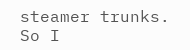steamer trunks.
So I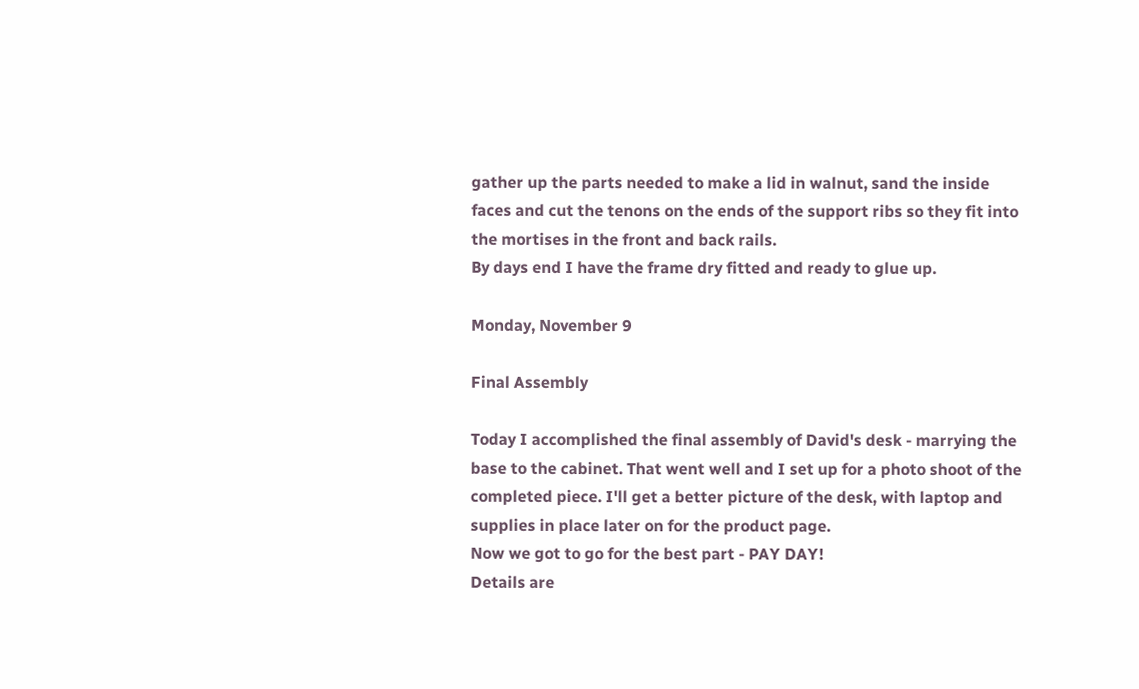gather up the parts needed to make a lid in walnut, sand the inside faces and cut the tenons on the ends of the support ribs so they fit into the mortises in the front and back rails.
By days end I have the frame dry fitted and ready to glue up.

Monday, November 9

Final Assembly

Today I accomplished the final assembly of David's desk - marrying the base to the cabinet. That went well and I set up for a photo shoot of the completed piece. I'll get a better picture of the desk, with laptop and supplies in place later on for the product page.
Now we got to go for the best part - PAY DAY!
Details are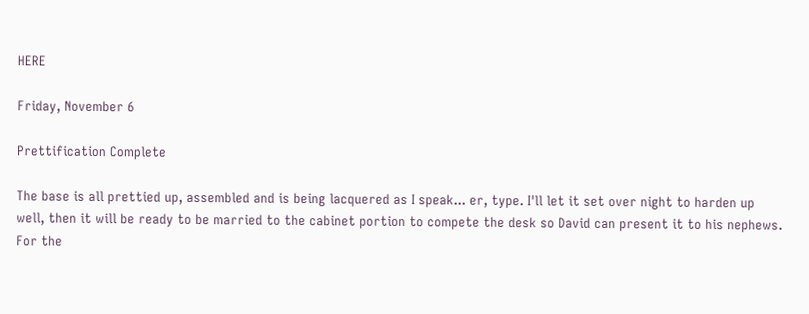HERE

Friday, November 6

Prettification Complete

The base is all prettied up, assembled and is being lacquered as I speak... er, type. I'll let it set over night to harden up well, then it will be ready to be married to the cabinet portion to compete the desk so David can present it to his nephews. For the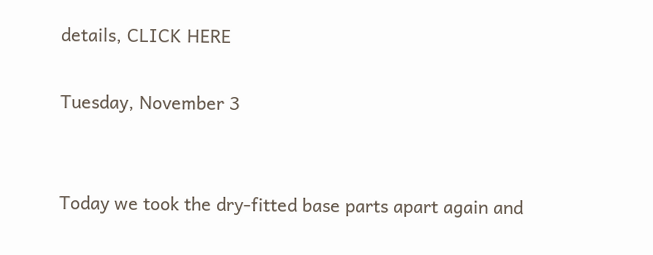details, CLICK HERE

Tuesday, November 3


Today we took the dry-fitted base parts apart again and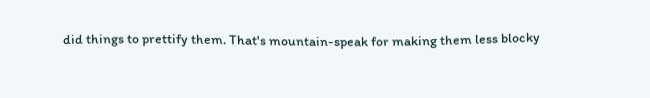did things to prettify them. That's mountain-speak for making them less blocky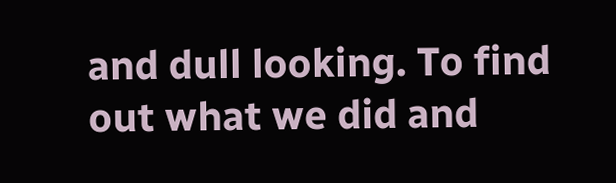and dull looking. To find out what we did and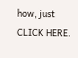how, just CLICK HERE.